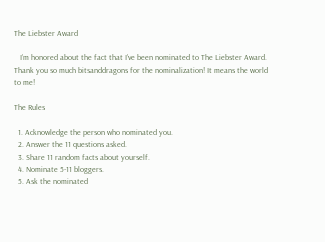The Liebster Award

   I’m honored about the fact that I’ve been nominated to The Liebster Award. Thank you so much bitsanddragons for the nominalization! It means the world to me!

The Rules

  1. Acknowledge the person who nominated you.
  2. Answer the 11 questions asked.
  3. Share 11 random facts about yourself.
  4. Nominate 5-11 bloggers.
  5. Ask the nominated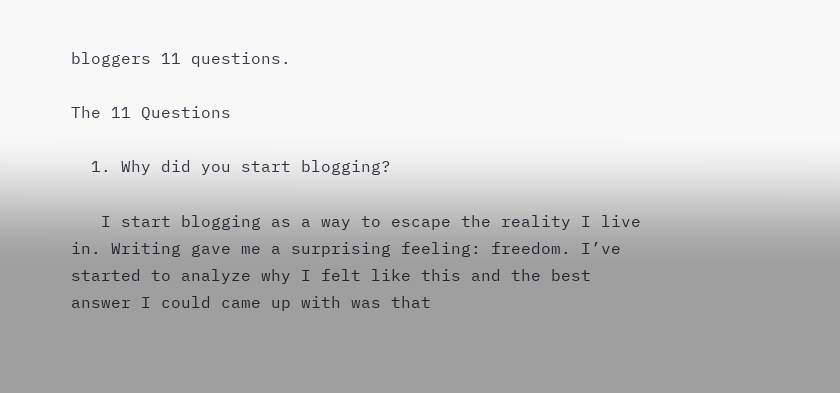bloggers 11 questions.

The 11 Questions

  1. Why did you start blogging?

   I start blogging as a way to escape the reality I live in. Writing gave me a surprising feeling: freedom. I’ve started to analyze why I felt like this and the best answer I could came up with was that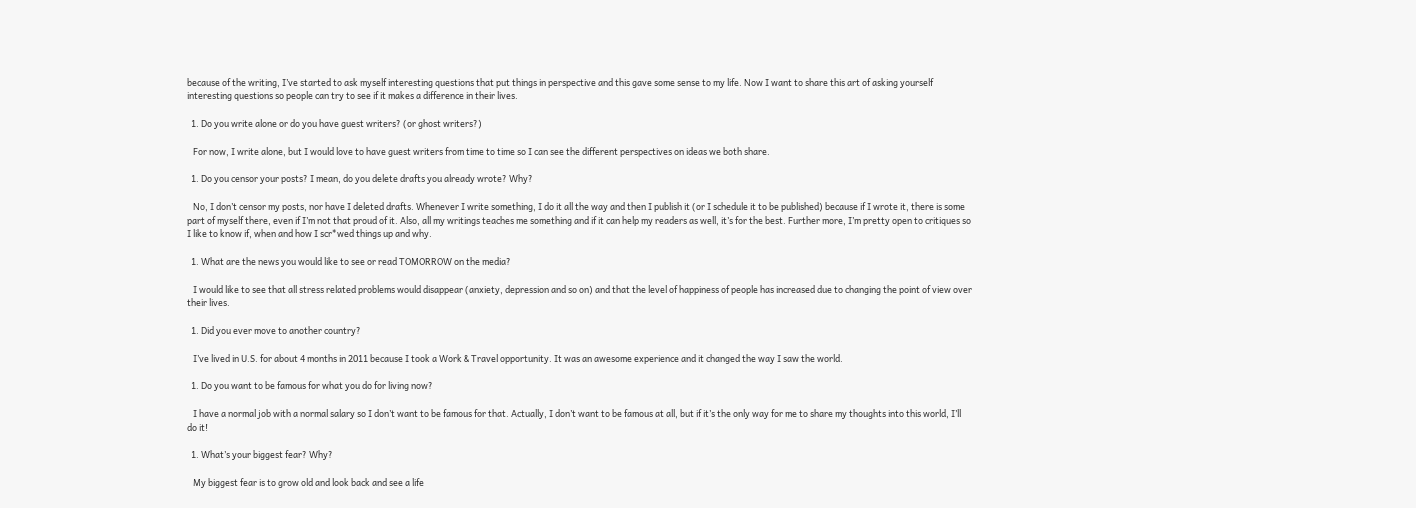because of the writing, I’ve started to ask myself interesting questions that put things in perspective and this gave some sense to my life. Now I want to share this art of asking yourself interesting questions so people can try to see if it makes a difference in their lives.

  1. Do you write alone or do you have guest writers? (or ghost writers?)

   For now, I write alone, but I would love to have guest writers from time to time so I can see the different perspectives on ideas we both share.

  1. Do you censor your posts? I mean, do you delete drafts you already wrote? Why?

   No, I don’t censor my posts, nor have I deleted drafts. Whenever I write something, I do it all the way and then I publish it (or I schedule it to be published) because if I wrote it, there is some part of myself there, even if I’m not that proud of it. Also, all my writings teaches me something and if it can help my readers as well, it’s for the best. Further more, I’m pretty open to critiques so I like to know if, when and how I scr*wed things up and why.

  1. What are the news you would like to see or read TOMORROW on the media?

   I would like to see that all stress related problems would disappear (anxiety, depression and so on) and that the level of happiness of people has increased due to changing the point of view over their lives.

  1. Did you ever move to another country?

   I’ve lived in U.S. for about 4 months in 2011 because I took a Work & Travel opportunity. It was an awesome experience and it changed the way I saw the world.

  1. Do you want to be famous for what you do for living now?

   I have a normal job with a normal salary so I don’t want to be famous for that. Actually, I don’t want to be famous at all, but if it’s the only way for me to share my thoughts into this world, I’ll do it!

  1. What’s your biggest fear? Why?

   My biggest fear is to grow old and look back and see a life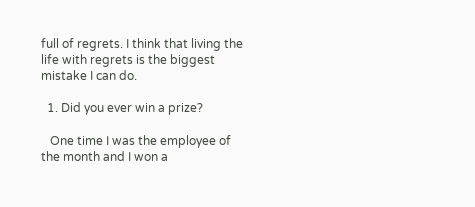full of regrets. I think that living the life with regrets is the biggest mistake I can do.

  1. Did you ever win a prize?

   One time I was the employee of the month and I won a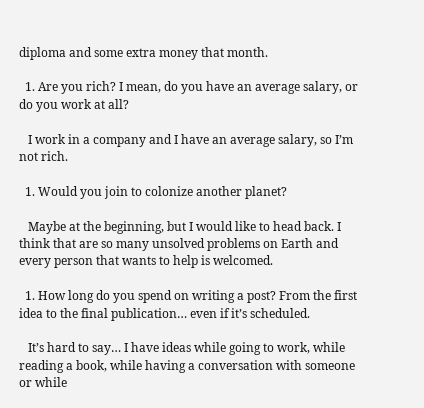diploma and some extra money that month.

  1. Are you rich? I mean, do you have an average salary, or do you work at all?

   I work in a company and I have an average salary, so I’m not rich.

  1. Would you join to colonize another planet?

   Maybe at the beginning, but I would like to head back. I think that are so many unsolved problems on Earth and every person that wants to help is welcomed.

  1. How long do you spend on writing a post? From the first idea to the final publication… even if it’s scheduled.

   It’s hard to say… I have ideas while going to work, while reading a book, while having a conversation with someone or while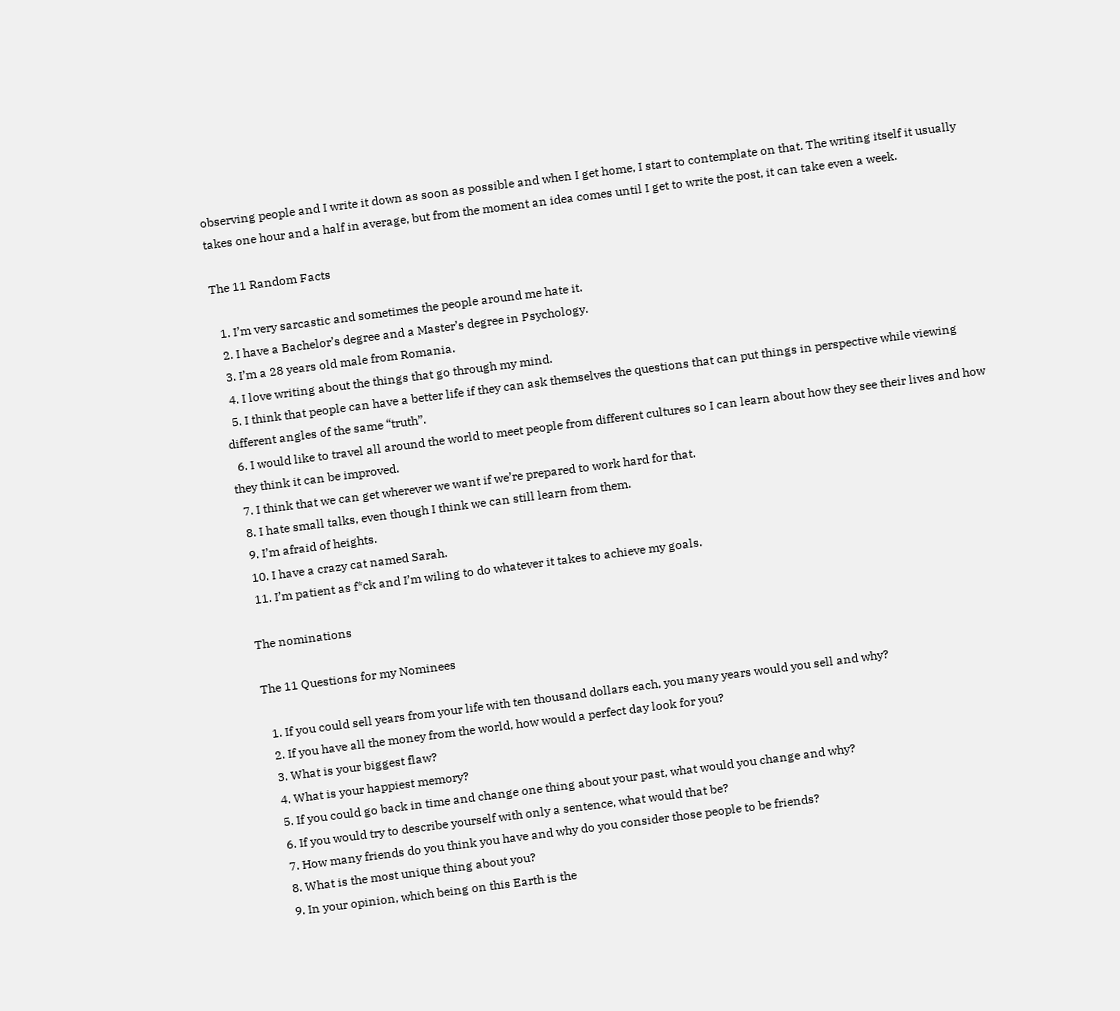observing people and I write it down as soon as possible and when I get home, I start to contemplate on that. The writing itself it usually takes one hour and a half in average, but from the moment an idea comes until I get to write the post, it can take even a week.

The 11 Random Facts

  1. I’m very sarcastic and sometimes the people around me hate it.
  2. I have a Bachelor’s degree and a Master’s degree in Psychology.
  3. I’m a 28 years old male from Romania.
  4. I love writing about the things that go through my mind.
  5. I think that people can have a better life if they can ask themselves the questions that can put things in perspective while viewing different angles of the same “truth”.
  6. I would like to travel all around the world to meet people from different cultures so I can learn about how they see their lives and how they think it can be improved.
  7. I think that we can get wherever we want if we’re prepared to work hard for that.
  8. I hate small talks, even though I think we can still learn from them.
  9. I’m afraid of heights.
  10. I have a crazy cat named Sarah.
  11. I’m patient as f*ck and I’m wiling to do whatever it takes to achieve my goals.

The nominations

The 11 Questions for my Nominees

  1. If you could sell years from your life with ten thousand dollars each, you many years would you sell and why?
  2. If you have all the money from the world, how would a perfect day look for you?
  3. What is your biggest flaw?
  4. What is your happiest memory?
  5. If you could go back in time and change one thing about your past, what would you change and why?
  6. If you would try to describe yourself with only a sentence, what would that be?
  7. How many friends do you think you have and why do you consider those people to be friends?
  8. What is the most unique thing about you?
  9. In your opinion, which being on this Earth is the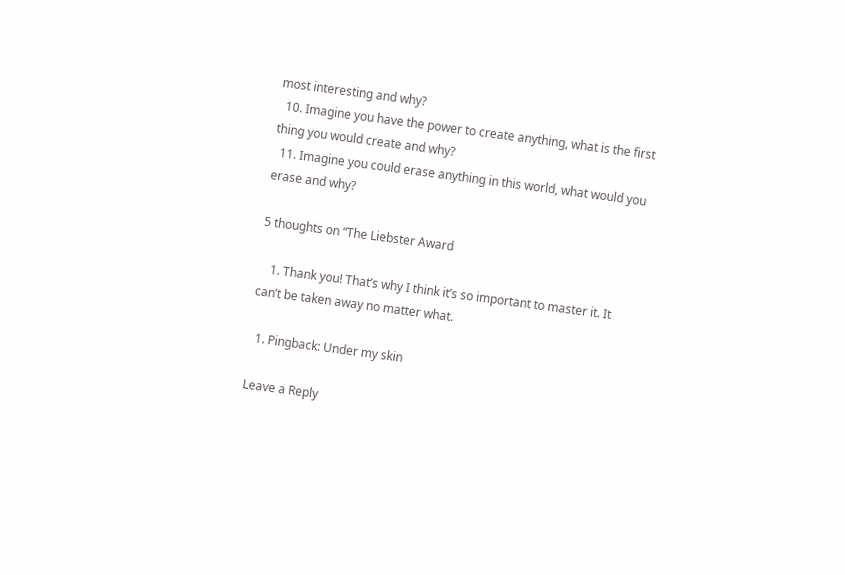most interesting and why?
  10. Imagine you have the power to create anything, what is the first thing you would create and why?
  11. Imagine you could erase anything in this world, what would you erase and why?

5 thoughts on “The Liebster Award

    1. Thank you! That’s why I think it’s so important to master it. It can’t be taken away no matter what.

  1. Pingback: Under my skin

Leave a Reply